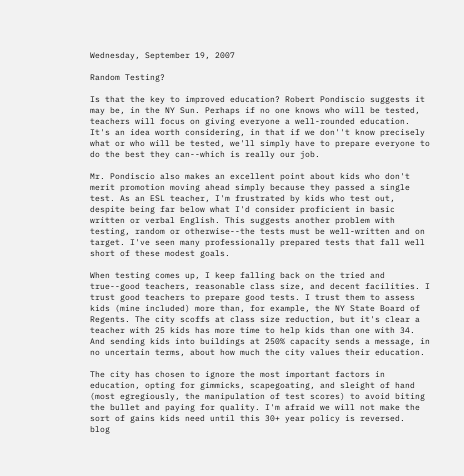Wednesday, September 19, 2007

Random Testing?

Is that the key to improved education? Robert Pondiscio suggests it may be, in the NY Sun. Perhaps if no one knows who will be tested, teachers will focus on giving everyone a well-rounded education. It's an idea worth considering, in that if we don''t know precisely what or who will be tested, we'll simply have to prepare everyone to do the best they can--which is really our job.

Mr. Pondiscio also makes an excellent point about kids who don't merit promotion moving ahead simply because they passed a single test. As an ESL teacher, I'm frustrated by kids who test out, despite being far below what I'd consider proficient in basic written or verbal English. This suggests another problem with testing, random or otherwise--the tests must be well-written and on target. I've seen many professionally prepared tests that fall well short of these modest goals.

When testing comes up, I keep falling back on the tried and true--good teachers, reasonable class size, and decent facilities. I trust good teachers to prepare good tests. I trust them to assess kids (mine included) more than, for example, the NY State Board of Regents. The city scoffs at class size reduction, but it's clear a teacher with 25 kids has more time to help kids than one with 34. And sending kids into buildings at 250% capacity sends a message, in no uncertain terms, about how much the city values their education.

The city has chosen to ignore the most important factors in education, opting for gimmicks, scapegoating, and sleight of hand (most egregiously, the manipulation of test scores) to avoid biting the bullet and paying for quality. I'm afraid we will not make the sort of gains kids need until this 30+ year policy is reversed.
blog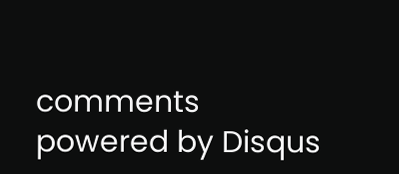comments powered by Disqus